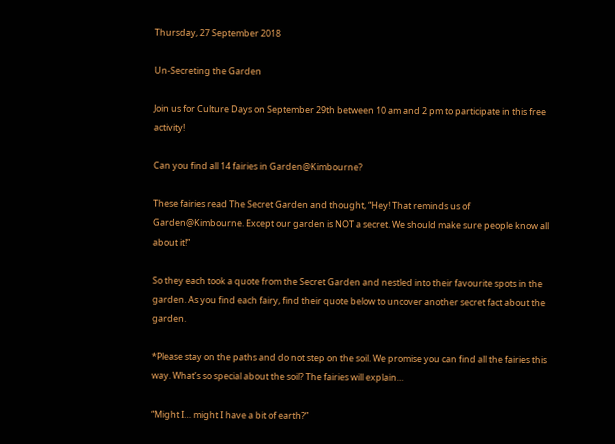Thursday, 27 September 2018

Un-Secreting the Garden

Join us for Culture Days on September 29th between 10 am and 2 pm to participate in this free activity!

Can you find all 14 fairies in Garden@Kimbourne?

These fairies read The Secret Garden and thought, “Hey! That reminds us of Garden@Kimbourne. Except our garden is NOT a secret. We should make sure people know all about it!”

So they each took a quote from the Secret Garden and nestled into their favourite spots in the garden. As you find each fairy, find their quote below to uncover another secret fact about the garden.

*Please stay on the paths and do not step on the soil. We promise you can find all the fairies this way. What’s so special about the soil? The fairies will explain…

“Might I… might I have a bit of earth?”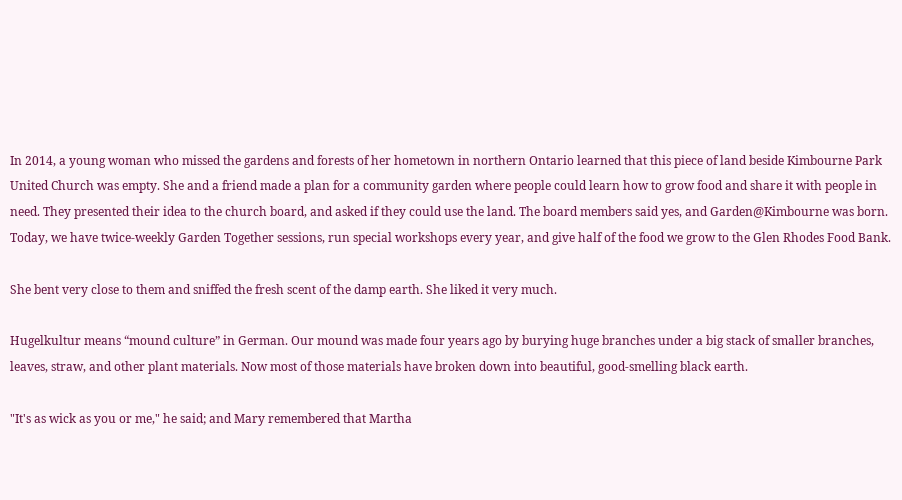In 2014, a young woman who missed the gardens and forests of her hometown in northern Ontario learned that this piece of land beside Kimbourne Park United Church was empty. She and a friend made a plan for a community garden where people could learn how to grow food and share it with people in need. They presented their idea to the church board, and asked if they could use the land. The board members said yes, and Garden@Kimbourne was born. Today, we have twice-weekly Garden Together sessions, run special workshops every year, and give half of the food we grow to the Glen Rhodes Food Bank.

She bent very close to them and sniffed the fresh scent of the damp earth. She liked it very much.

Hugelkultur means “mound culture” in German. Our mound was made four years ago by burying huge branches under a big stack of smaller branches, leaves, straw, and other plant materials. Now most of those materials have broken down into beautiful, good-smelling black earth.

"It's as wick as you or me," he said; and Mary remembered that Martha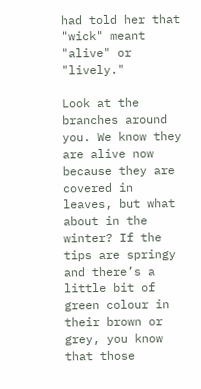had told her that "wick" meant "alive" or "lively."

Look at the branches around you. We know they are alive now because they are covered in leaves, but what about in the winter? If the tips are springy and there’s a little bit of green colour in their brown or grey, you know that those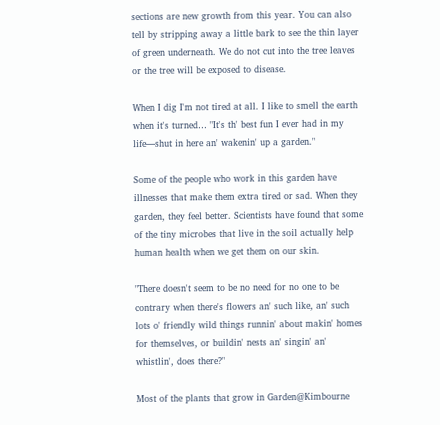sections are new growth from this year. You can also tell by stripping away a little bark to see the thin layer of green underneath. We do not cut into the tree leaves or the tree will be exposed to disease.

When I dig I'm not tired at all. I like to smell the earth when it's turned… "It's th' best fun I ever had in my life—shut in here an' wakenin' up a garden."

Some of the people who work in this garden have illnesses that make them extra tired or sad. When they garden, they feel better. Scientists have found that some of the tiny microbes that live in the soil actually help human health when we get them on our skin.

"There doesn't seem to be no need for no one to be contrary when there's flowers an' such like, an' such lots o' friendly wild things runnin' about makin' homes for themselves, or buildin' nests an' singin' an' whistlin', does there?"

Most of the plants that grow in Garden@Kimbourne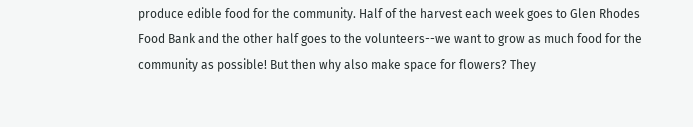produce edible food for the community. Half of the harvest each week goes to Glen Rhodes Food Bank and the other half goes to the volunteers--we want to grow as much food for the community as possible! But then why also make space for flowers? They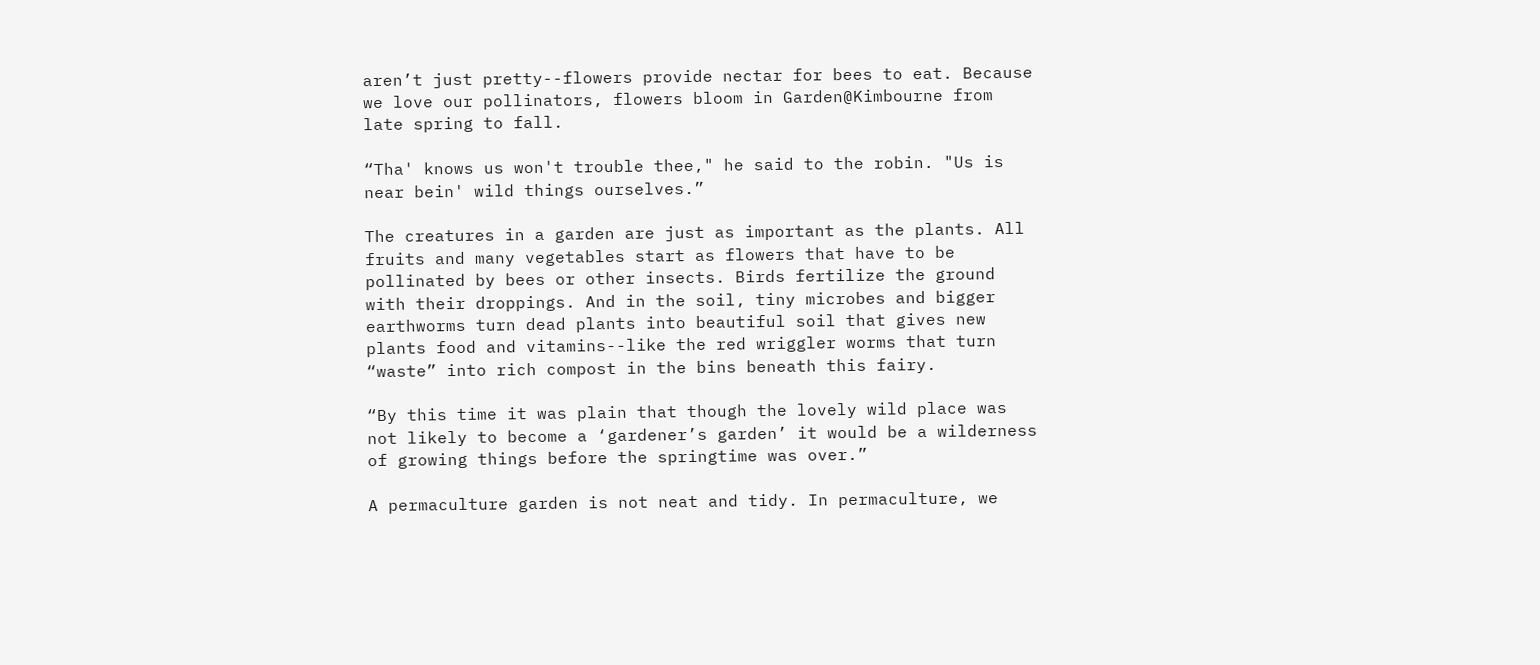aren’t just pretty--flowers provide nectar for bees to eat. Because we love our pollinators, flowers bloom in Garden@Kimbourne from late spring to fall.

“Tha' knows us won't trouble thee," he said to the robin. "Us is near bein' wild things ourselves.”

The creatures in a garden are just as important as the plants. All fruits and many vegetables start as flowers that have to be pollinated by bees or other insects. Birds fertilize the ground with their droppings. And in the soil, tiny microbes and bigger earthworms turn dead plants into beautiful soil that gives new plants food and vitamins--like the red wriggler worms that turn “waste” into rich compost in the bins beneath this fairy.

“By this time it was plain that though the lovely wild place was not likely to become a ‘gardener’s garden’ it would be a wilderness of growing things before the springtime was over.”

A permaculture garden is not neat and tidy. In permaculture, we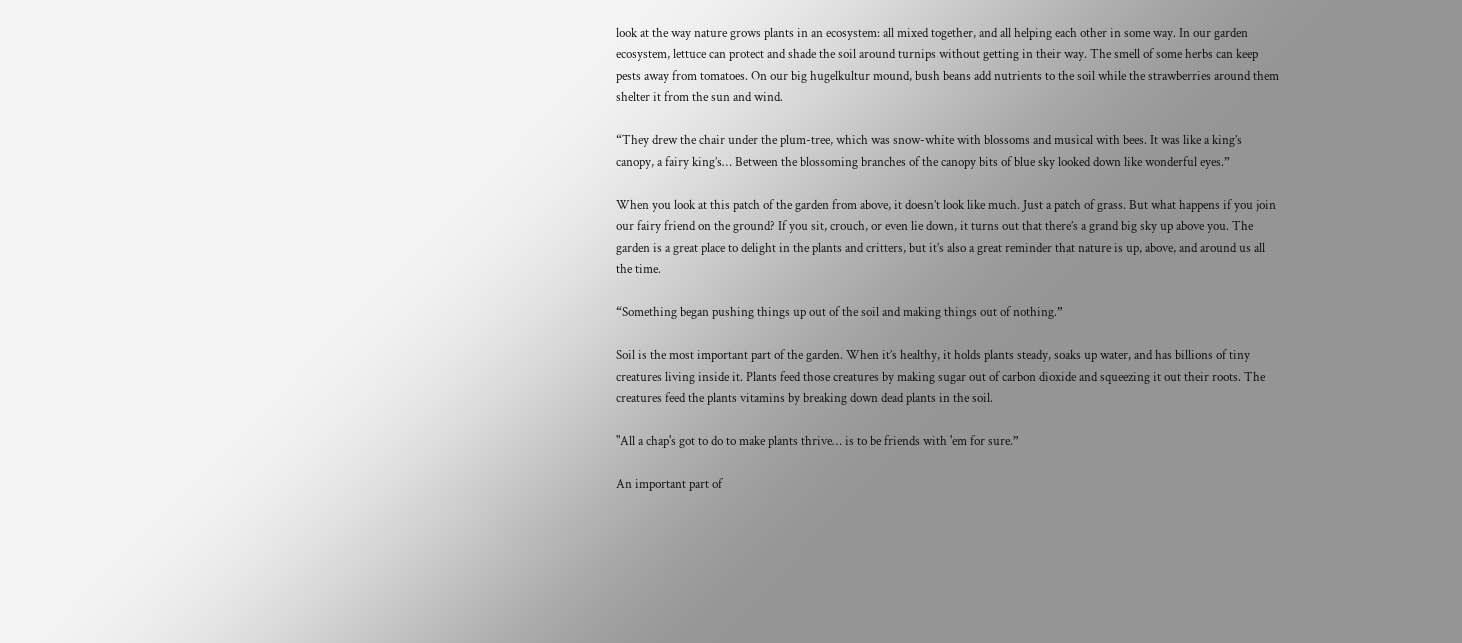look at the way nature grows plants in an ecosystem: all mixed together, and all helping each other in some way. In our garden ecosystem, lettuce can protect and shade the soil around turnips without getting in their way. The smell of some herbs can keep pests away from tomatoes. On our big hugelkultur mound, bush beans add nutrients to the soil while the strawberries around them shelter it from the sun and wind.

“They drew the chair under the plum-tree, which was snow-white with blossoms and musical with bees. It was like a king’s canopy, a fairy king’s… Between the blossoming branches of the canopy bits of blue sky looked down like wonderful eyes.”

When you look at this patch of the garden from above, it doesn’t look like much. Just a patch of grass. But what happens if you join our fairy friend on the ground? If you sit, crouch, or even lie down, it turns out that there’s a grand big sky up above you. The garden is a great place to delight in the plants and critters, but it’s also a great reminder that nature is up, above, and around us all the time.

“Something began pushing things up out of the soil and making things out of nothing.”

Soil is the most important part of the garden. When it’s healthy, it holds plants steady, soaks up water, and has billions of tiny creatures living inside it. Plants feed those creatures by making sugar out of carbon dioxide and squeezing it out their roots. The creatures feed the plants vitamins by breaking down dead plants in the soil.

"All a chap's got to do to make plants thrive… is to be friends with 'em for sure.”

An important part of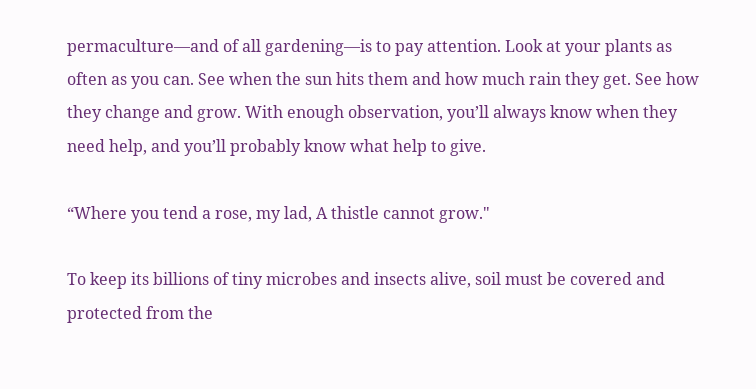permaculture—and of all gardening—is to pay attention. Look at your plants as often as you can. See when the sun hits them and how much rain they get. See how they change and grow. With enough observation, you’ll always know when they need help, and you’ll probably know what help to give.

“Where you tend a rose, my lad, A thistle cannot grow."

To keep its billions of tiny microbes and insects alive, soil must be covered and protected from the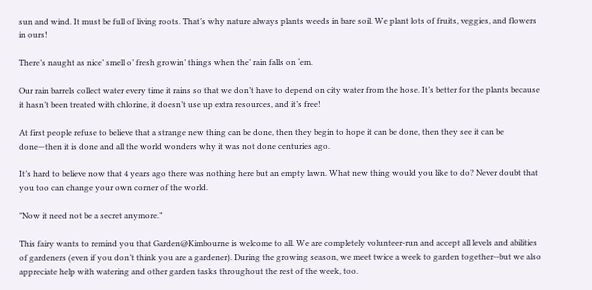sun and wind. It must be full of living roots. That’s why nature always plants weeds in bare soil. We plant lots of fruits, veggies, and flowers in ours!

There’s naught as nice’ smell o’ fresh growin’ things when the’ rain falls on ‘em.

Our rain barrels collect water every time it rains so that we don’t have to depend on city water from the hose. It’s better for the plants because it hasn’t been treated with chlorine, it doesn’t use up extra resources, and it’s free!

At first people refuse to believe that a strange new thing can be done, then they begin to hope it can be done, then they see it can be done—then it is done and all the world wonders why it was not done centuries ago.

It’s hard to believe now that 4 years ago there was nothing here but an empty lawn. What new thing would you like to do? Never doubt that you too can change your own corner of the world.

"Now it need not be a secret anymore.”

This fairy wants to remind you that Garden@Kimbourne is welcome to all. We are completely volunteer-run and accept all levels and abilities of gardeners (even if you don’t think you are a gardener). During the growing season, we meet twice a week to garden together--but we also appreciate help with watering and other garden tasks throughout the rest of the week, too.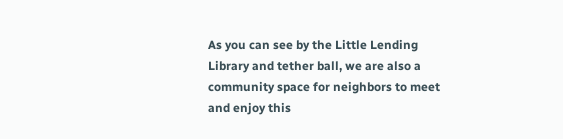As you can see by the Little Lending Library and tether ball, we are also a community space for neighbors to meet and enjoy this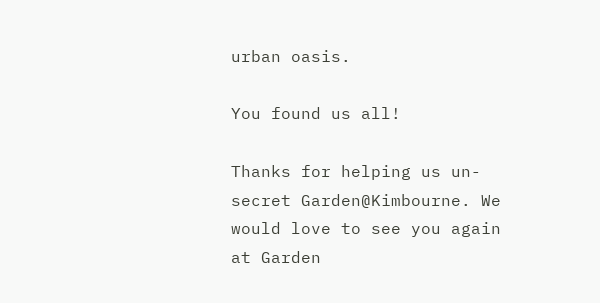urban oasis.

You found us all!

Thanks for helping us un-secret Garden@Kimbourne. We would love to see you again at Garden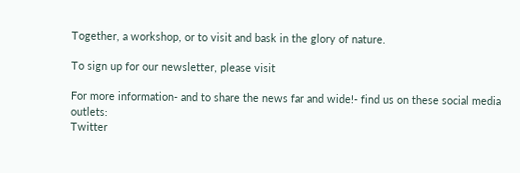Together, a workshop, or to visit and bask in the glory of nature.

To sign up for our newsletter, please visit

For more information- and to share the news far and wide!- find us on these social media outlets:
Twitter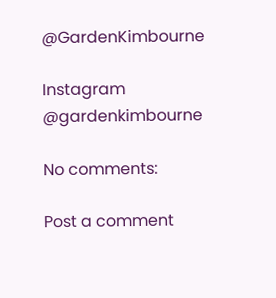@GardenKimbourne

Instagram @gardenkimbourne

No comments:

Post a comment